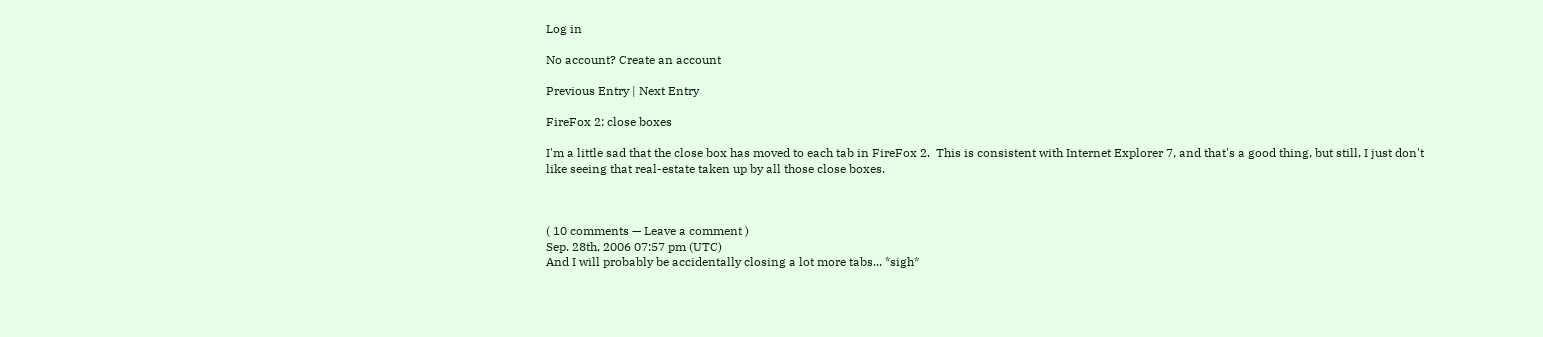Log in

No account? Create an account

Previous Entry | Next Entry

FireFox 2: close boxes

I'm a little sad that the close box has moved to each tab in FireFox 2.  This is consistent with Internet Explorer 7, and that's a good thing, but still, I just don't like seeing that real-estate taken up by all those close boxes.



( 10 comments — Leave a comment )
Sep. 28th, 2006 07:57 pm (UTC)
And I will probably be accidentally closing a lot more tabs... *sigh*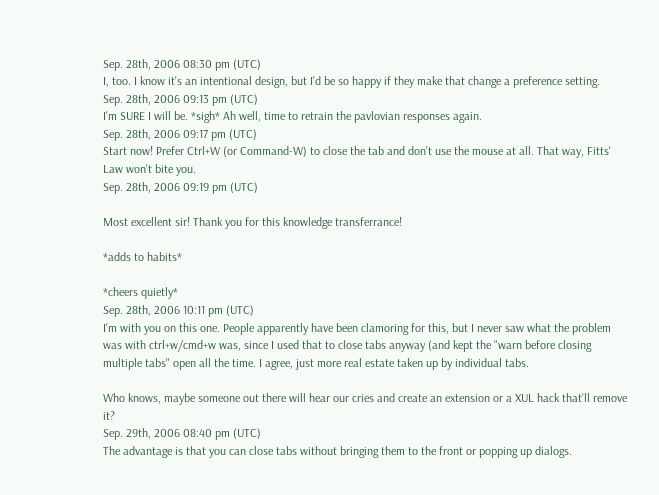Sep. 28th, 2006 08:30 pm (UTC)
I, too. I know it's an intentional design, but I'd be so happy if they make that change a preference setting.
Sep. 28th, 2006 09:13 pm (UTC)
I'm SURE I will be. *sigh* Ah well, time to retrain the pavlovian responses again.
Sep. 28th, 2006 09:17 pm (UTC)
Start now! Prefer Ctrl+W (or Command-W) to close the tab and don't use the mouse at all. That way, Fitts' Law won't bite you.
Sep. 28th, 2006 09:19 pm (UTC)

Most excellent sir! Thank you for this knowledge transferrance!

*adds to habits*

*cheers quietly*
Sep. 28th, 2006 10:11 pm (UTC)
I'm with you on this one. People apparently have been clamoring for this, but I never saw what the problem was with ctrl+w/cmd+w was, since I used that to close tabs anyway (and kept the "warn before closing multiple tabs" open all the time. I agree, just more real estate taken up by individual tabs.

Who knows, maybe someone out there will hear our cries and create an extension or a XUL hack that'll remove it?
Sep. 29th, 2006 08:40 pm (UTC)
The advantage is that you can close tabs without bringing them to the front or popping up dialogs.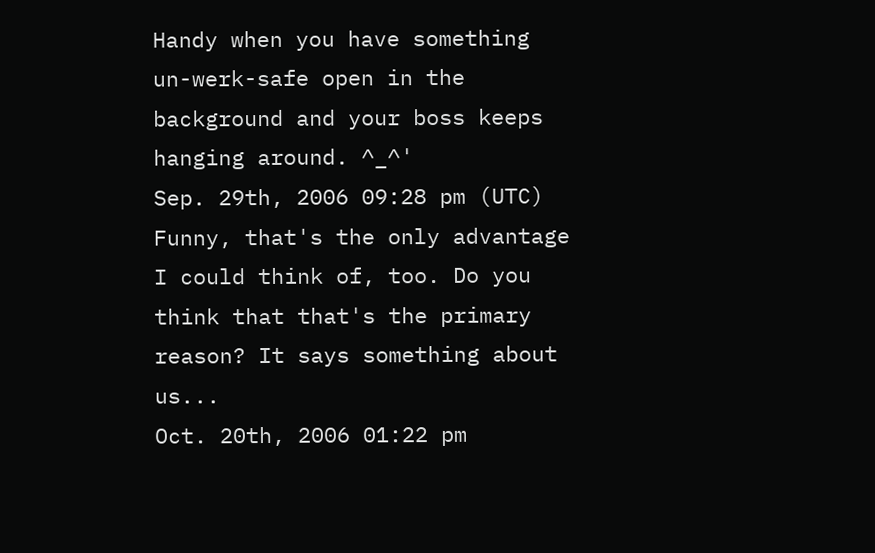Handy when you have something un-werk-safe open in the background and your boss keeps hanging around. ^_^'
Sep. 29th, 2006 09:28 pm (UTC)
Funny, that's the only advantage I could think of, too. Do you think that that's the primary reason? It says something about us...
Oct. 20th, 2006 01:22 pm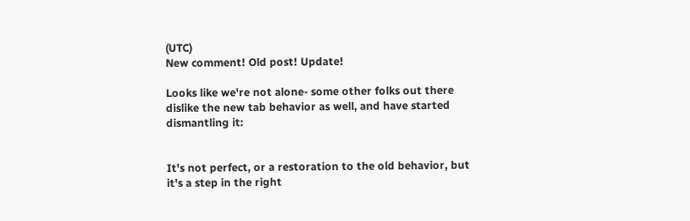(UTC)
New comment! Old post! Update!

Looks like we're not alone- some other folks out there dislike the new tab behavior as well, and have started dismantling it:


It's not perfect, or a restoration to the old behavior, but it's a step in the right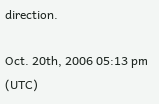direction.

Oct. 20th, 2006 05:13 pm (UTC)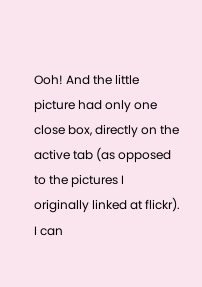Ooh! And the little picture had only one close box, directly on the active tab (as opposed to the pictures I originally linked at flickr). I can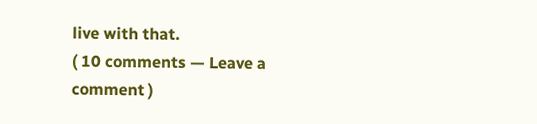live with that.
( 10 comments — Leave a comment )